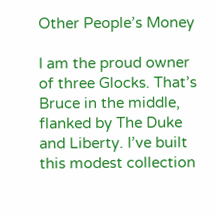Other People’s Money

I am the proud owner of three Glocks. That’s Bruce in the middle, flanked by The Duke and Liberty. I’ve built this modest collection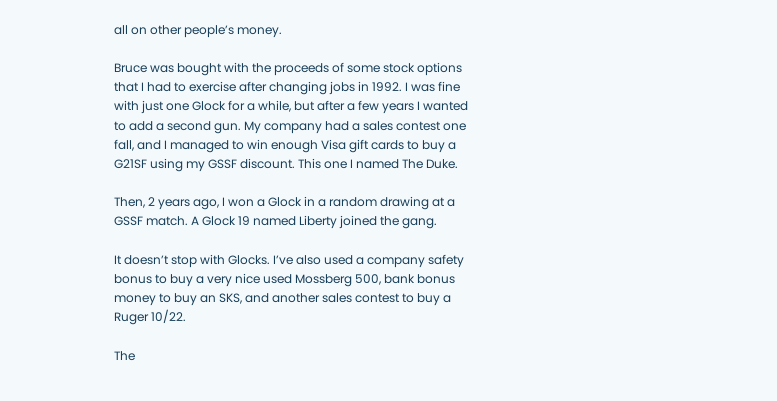all on other people’s money.

Bruce was bought with the proceeds of some stock options that I had to exercise after changing jobs in 1992. I was fine with just one Glock for a while, but after a few years I wanted to add a second gun. My company had a sales contest one fall, and I managed to win enough Visa gift cards to buy a G21SF using my GSSF discount. This one I named The Duke.

Then, 2 years ago, I won a Glock in a random drawing at a GSSF match. A Glock 19 named Liberty joined the gang.

It doesn’t stop with Glocks. I’ve also used a company safety bonus to buy a very nice used Mossberg 500, bank bonus money to buy an SKS, and another sales contest to buy a Ruger 10/22.

The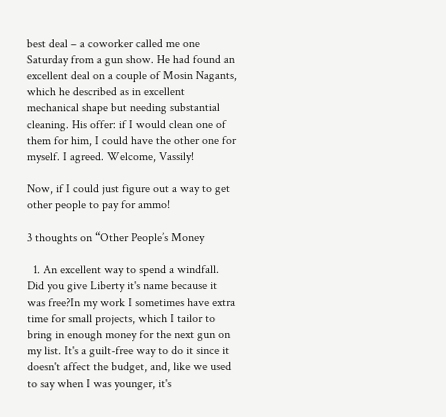best deal – a coworker called me one Saturday from a gun show. He had found an excellent deal on a couple of Mosin Nagants, which he described as in excellent mechanical shape but needing substantial cleaning. His offer: if I would clean one of them for him, I could have the other one for myself. I agreed. Welcome, Vassily!

Now, if I could just figure out a way to get other people to pay for ammo!

3 thoughts on “Other People’s Money

  1. An excellent way to spend a windfall. Did you give Liberty it's name because it was free?In my work I sometimes have extra time for small projects, which I tailor to bring in enough money for the next gun on my list. It's a guilt-free way to do it since it doesn't affect the budget, and, like we used to say when I was younger, it's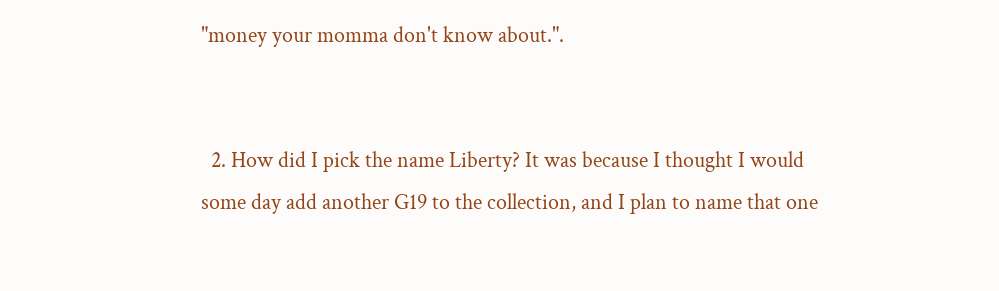"money your momma don't know about.".


  2. How did I pick the name Liberty? It was because I thought I would some day add another G19 to the collection, and I plan to name that one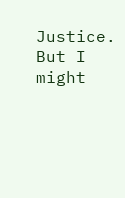Justice. But I might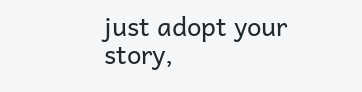just adopt your story,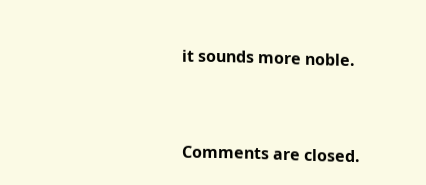it sounds more noble.


Comments are closed.